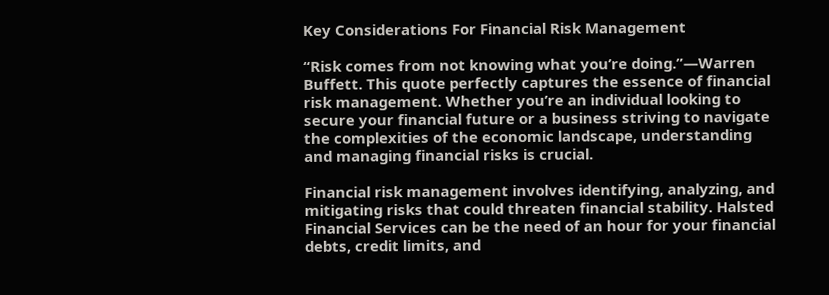Key Considerations For Financial Risk Management

“Risk comes from not knowing what you’re doing.”—Warren Buffett. This quote perfectly captures the essence of financial risk management. Whether you’re an individual looking to secure your financial future or a business striving to navigate the complexities of the economic landscape, understanding and managing financial risks is crucial.

Financial risk management involves identifying, analyzing, and mitigating risks that could threaten financial stability. Halsted Financial Services can be the need of an hour for your financial debts, credit limits, and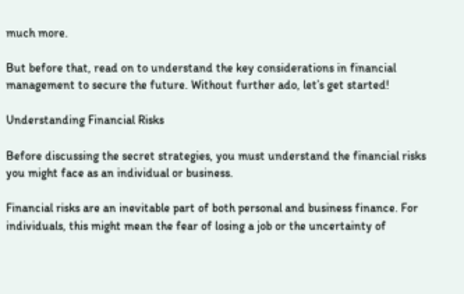much more.

But before that, read on to understand the key considerations in financial management to secure the future. Without further ado, let’s get started!

Understanding Financial Risks

Before discussing the secret strategies, you must understand the financial risks you might face as an individual or business.

Financial risks are an inevitable part of both personal and business finance. For individuals, this might mean the fear of losing a job or the uncertainty of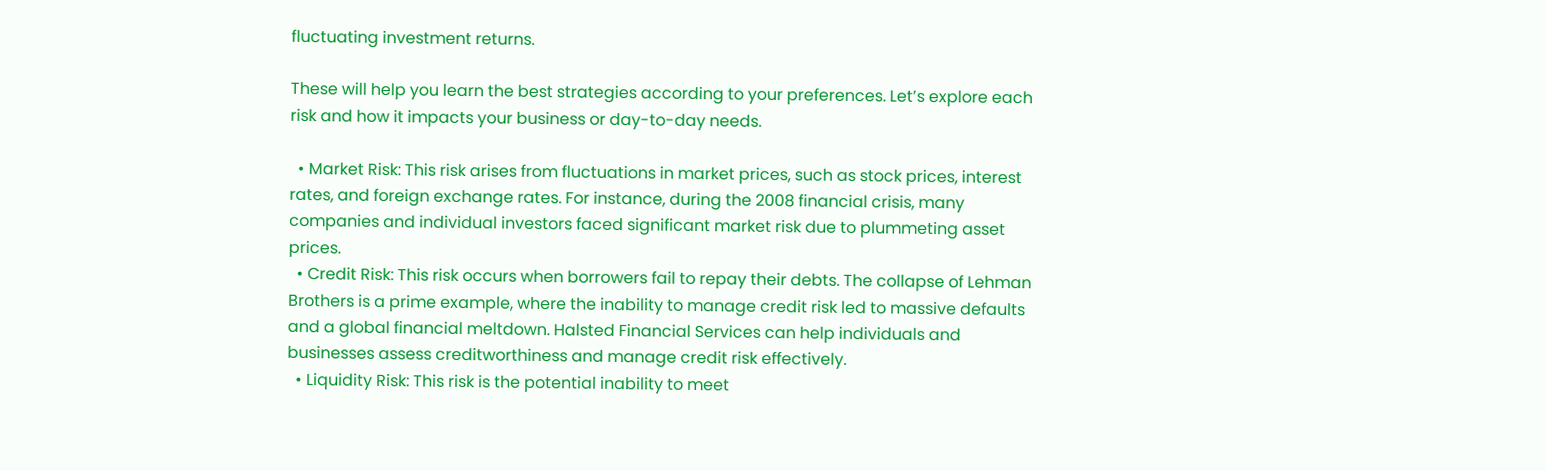fluctuating investment returns.

These will help you learn the best strategies according to your preferences. Let’s explore each risk and how it impacts your business or day-to-day needs.

  • Market Risk: This risk arises from fluctuations in market prices, such as stock prices, interest rates, and foreign exchange rates. For instance, during the 2008 financial crisis, many companies and individual investors faced significant market risk due to plummeting asset prices.
  • Credit Risk: This risk occurs when borrowers fail to repay their debts. The collapse of Lehman Brothers is a prime example, where the inability to manage credit risk led to massive defaults and a global financial meltdown. Halsted Financial Services can help individuals and businesses assess creditworthiness and manage credit risk effectively.
  • Liquidity Risk: This risk is the potential inability to meet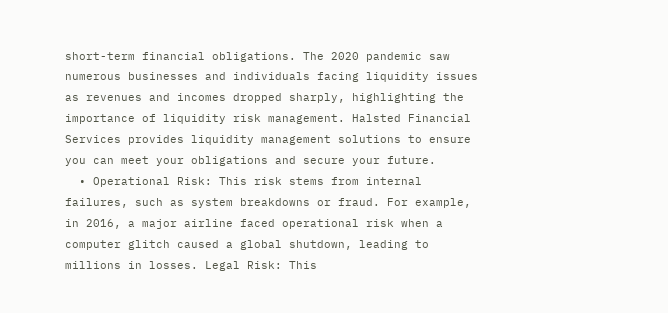short-term financial obligations. The 2020 pandemic saw numerous businesses and individuals facing liquidity issues as revenues and incomes dropped sharply, highlighting the importance of liquidity risk management. Halsted Financial Services provides liquidity management solutions to ensure you can meet your obligations and secure your future.
  • Operational Risk: This risk stems from internal failures, such as system breakdowns or fraud. For example, in 2016, a major airline faced operational risk when a computer glitch caused a global shutdown, leading to millions in losses. Legal Risk: This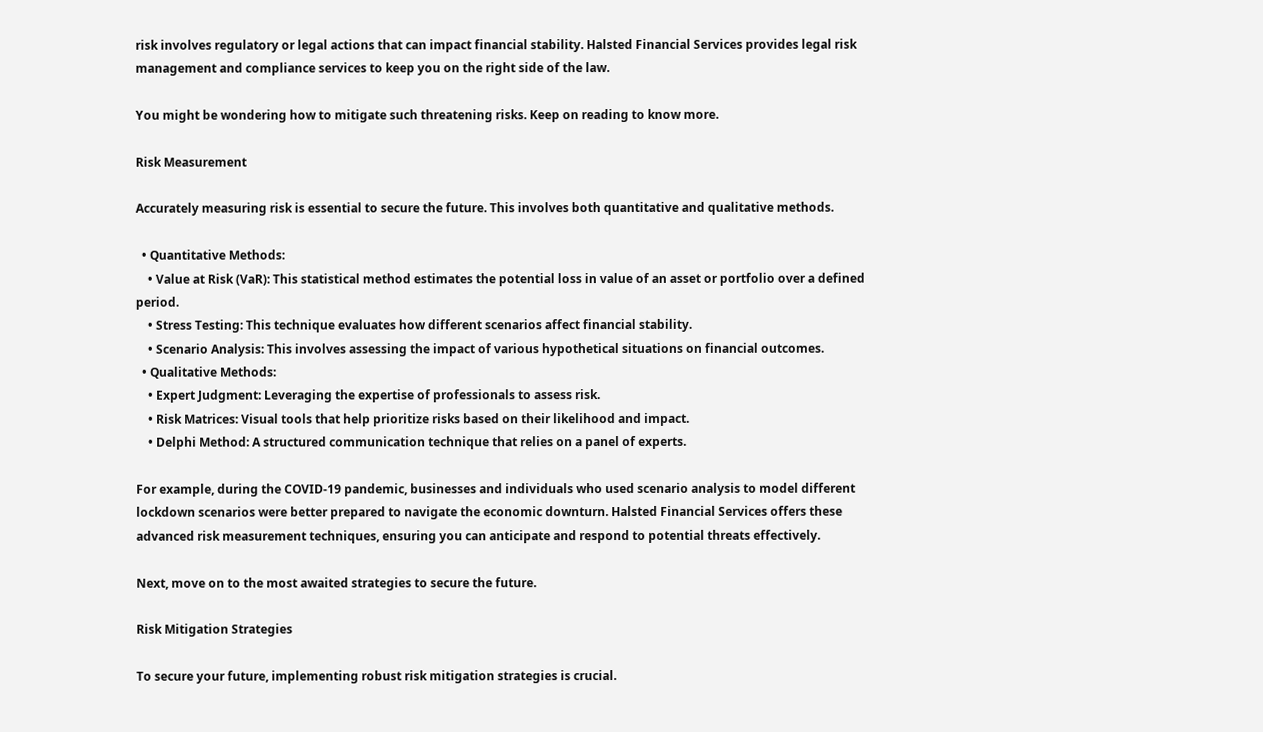risk involves regulatory or legal actions that can impact financial stability. Halsted Financial Services provides legal risk management and compliance services to keep you on the right side of the law.

You might be wondering how to mitigate such threatening risks. Keep on reading to know more.

Risk Measurement

Accurately measuring risk is essential to secure the future. This involves both quantitative and qualitative methods.

  • Quantitative Methods:
    • Value at Risk (VaR): This statistical method estimates the potential loss in value of an asset or portfolio over a defined period.
    • Stress Testing: This technique evaluates how different scenarios affect financial stability.
    • Scenario Analysis: This involves assessing the impact of various hypothetical situations on financial outcomes.
  • Qualitative Methods:
    • Expert Judgment: Leveraging the expertise of professionals to assess risk.
    • Risk Matrices: Visual tools that help prioritize risks based on their likelihood and impact.
    • Delphi Method: A structured communication technique that relies on a panel of experts.

For example, during the COVID-19 pandemic, businesses and individuals who used scenario analysis to model different lockdown scenarios were better prepared to navigate the economic downturn. Halsted Financial Services offers these advanced risk measurement techniques, ensuring you can anticipate and respond to potential threats effectively.

Next, move on to the most awaited strategies to secure the future.

Risk Mitigation Strategies

To secure your future, implementing robust risk mitigation strategies is crucial.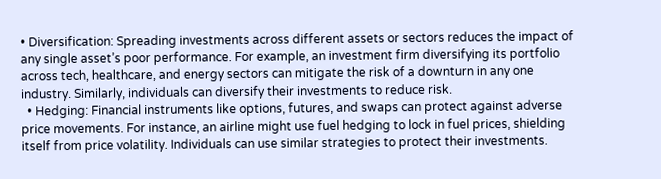• Diversification: Spreading investments across different assets or sectors reduces the impact of any single asset’s poor performance. For example, an investment firm diversifying its portfolio across tech, healthcare, and energy sectors can mitigate the risk of a downturn in any one industry. Similarly, individuals can diversify their investments to reduce risk.
  • Hedging: Financial instruments like options, futures, and swaps can protect against adverse price movements. For instance, an airline might use fuel hedging to lock in fuel prices, shielding itself from price volatility. Individuals can use similar strategies to protect their investments.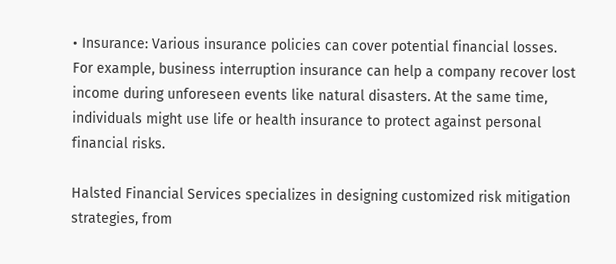• Insurance: Various insurance policies can cover potential financial losses. For example, business interruption insurance can help a company recover lost income during unforeseen events like natural disasters. At the same time, individuals might use life or health insurance to protect against personal financial risks.

Halsted Financial Services specializes in designing customized risk mitigation strategies, from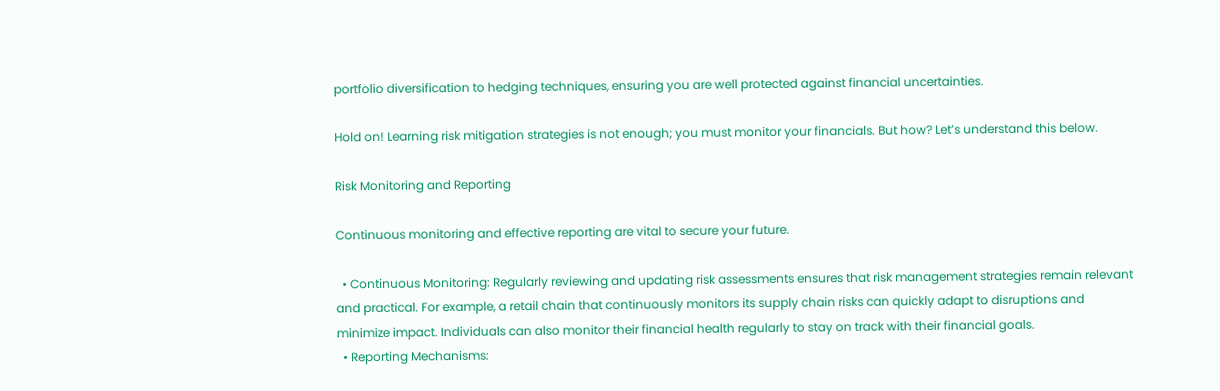portfolio diversification to hedging techniques, ensuring you are well protected against financial uncertainties.

Hold on! Learning risk mitigation strategies is not enough; you must monitor your financials. But how? Let’s understand this below.

Risk Monitoring and Reporting

Continuous monitoring and effective reporting are vital to secure your future.

  • Continuous Monitoring: Regularly reviewing and updating risk assessments ensures that risk management strategies remain relevant and practical. For example, a retail chain that continuously monitors its supply chain risks can quickly adapt to disruptions and minimize impact. Individuals can also monitor their financial health regularly to stay on track with their financial goals.
  • Reporting Mechanisms: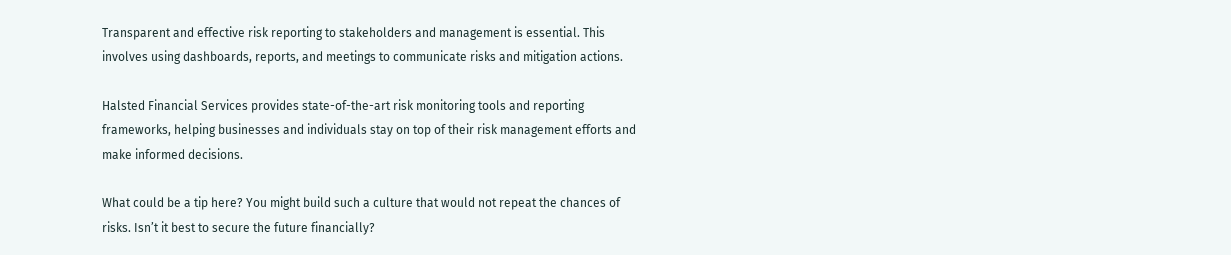Transparent and effective risk reporting to stakeholders and management is essential. This involves using dashboards, reports, and meetings to communicate risks and mitigation actions.

Halsted Financial Services provides state-of-the-art risk monitoring tools and reporting frameworks, helping businesses and individuals stay on top of their risk management efforts and make informed decisions.

What could be a tip here? You might build such a culture that would not repeat the chances of risks. Isn’t it best to secure the future financially?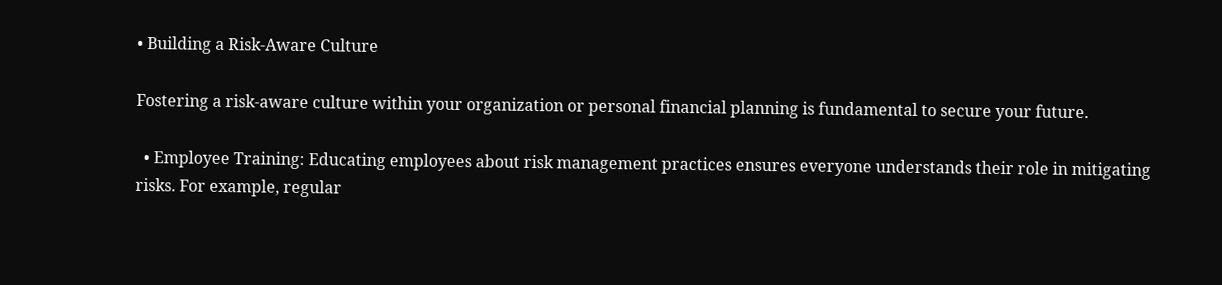• Building a Risk-Aware Culture

Fostering a risk-aware culture within your organization or personal financial planning is fundamental to secure your future.

  • Employee Training: Educating employees about risk management practices ensures everyone understands their role in mitigating risks. For example, regular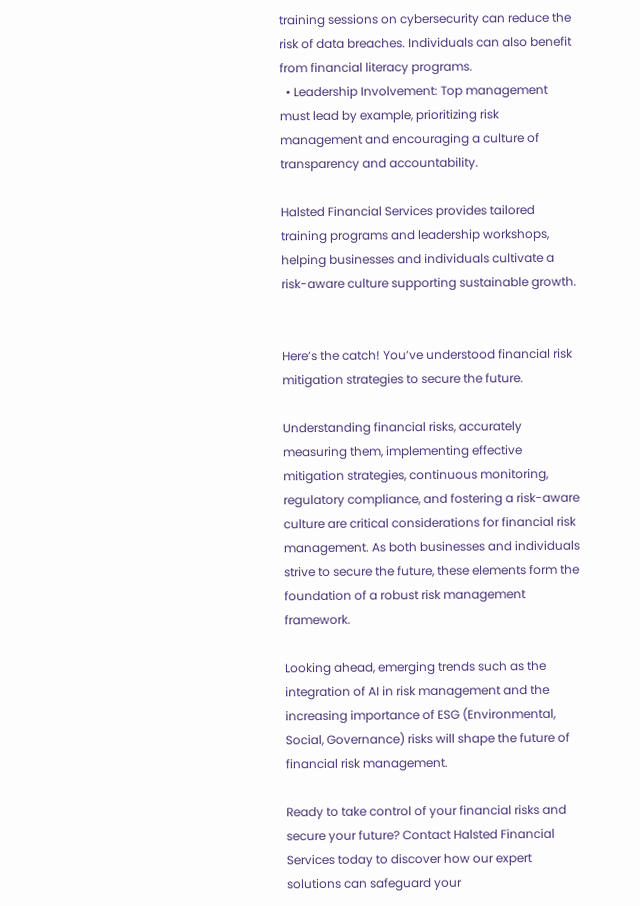training sessions on cybersecurity can reduce the risk of data breaches. Individuals can also benefit from financial literacy programs.
  • Leadership Involvement: Top management must lead by example, prioritizing risk management and encouraging a culture of transparency and accountability.

Halsted Financial Services provides tailored training programs and leadership workshops, helping businesses and individuals cultivate a risk-aware culture supporting sustainable growth.


Here’s the catch! You’ve understood financial risk mitigation strategies to secure the future.

Understanding financial risks, accurately measuring them, implementing effective mitigation strategies, continuous monitoring, regulatory compliance, and fostering a risk-aware culture are critical considerations for financial risk management. As both businesses and individuals strive to secure the future, these elements form the foundation of a robust risk management framework.

Looking ahead, emerging trends such as the integration of AI in risk management and the increasing importance of ESG (Environmental, Social, Governance) risks will shape the future of financial risk management.

Ready to take control of your financial risks and secure your future? Contact Halsted Financial Services today to discover how our expert solutions can safeguard your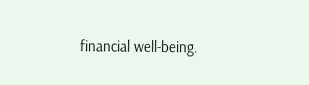financial well-being.